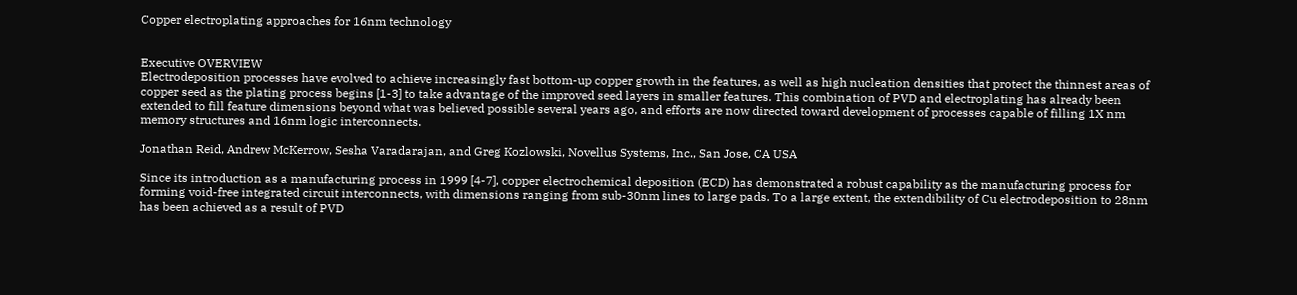Copper electroplating approaches for 16nm technology


Executive OVERVIEW
Electrodeposition processes have evolved to achieve increasingly fast bottom-up copper growth in the features, as well as high nucleation densities that protect the thinnest areas of copper seed as the plating process begins [1-3] to take advantage of the improved seed layers in smaller features. This combination of PVD and electroplating has already been extended to fill feature dimensions beyond what was believed possible several years ago, and efforts are now directed toward development of processes capable of filling 1X nm memory structures and 16nm logic interconnects.

Jonathan Reid, Andrew McKerrow, Sesha Varadarajan, and Greg Kozlowski, Novellus Systems, Inc., San Jose, CA USA

Since its introduction as a manufacturing process in 1999 [4-7], copper electrochemical deposition (ECD) has demonstrated a robust capability as the manufacturing process for forming void-free integrated circuit interconnects, with dimensions ranging from sub-30nm lines to large pads. To a large extent, the extendibility of Cu electrodeposition to 28nm has been achieved as a result of PVD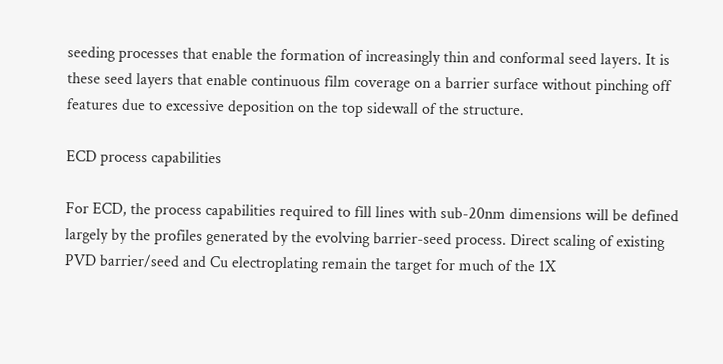seeding processes that enable the formation of increasingly thin and conformal seed layers. It is these seed layers that enable continuous film coverage on a barrier surface without pinching off features due to excessive deposition on the top sidewall of the structure.

ECD process capabilities

For ECD, the process capabilities required to fill lines with sub-20nm dimensions will be defined largely by the profiles generated by the evolving barrier-seed process. Direct scaling of existing PVD barrier/seed and Cu electroplating remain the target for much of the 1X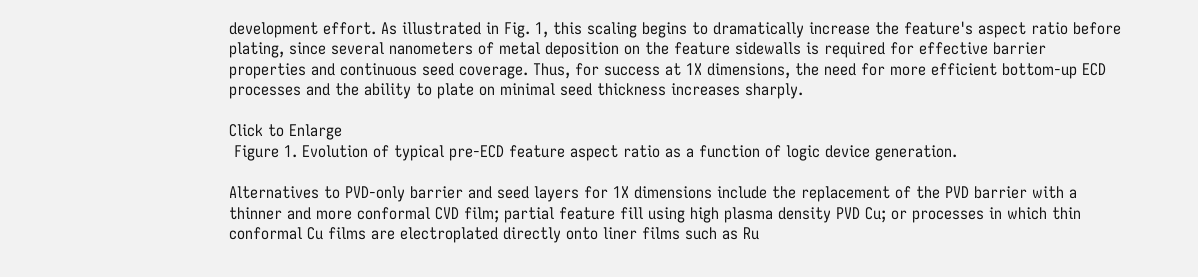development effort. As illustrated in Fig. 1, this scaling begins to dramatically increase the feature's aspect ratio before plating, since several nanometers of metal deposition on the feature sidewalls is required for effective barrier properties and continuous seed coverage. Thus, for success at 1X dimensions, the need for more efficient bottom-up ECD processes and the ability to plate on minimal seed thickness increases sharply.

Click to Enlarge
 Figure 1. Evolution of typical pre-ECD feature aspect ratio as a function of logic device generation.

Alternatives to PVD-only barrier and seed layers for 1X dimensions include the replacement of the PVD barrier with a thinner and more conformal CVD film; partial feature fill using high plasma density PVD Cu; or processes in which thin conformal Cu films are electroplated directly onto liner films such as Ru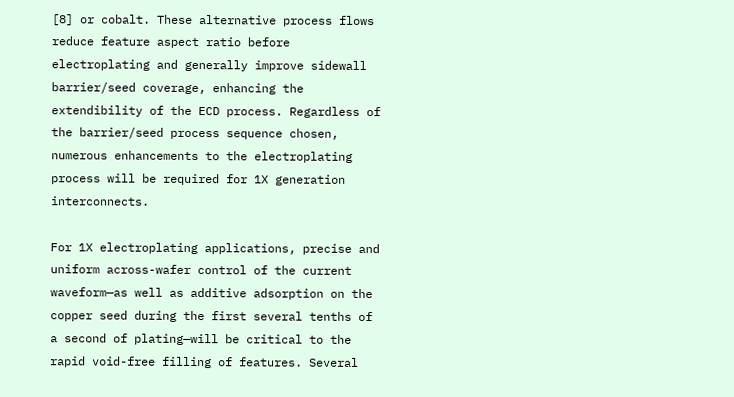[8] or cobalt. These alternative process flows reduce feature aspect ratio before electroplating and generally improve sidewall barrier/seed coverage, enhancing the extendibility of the ECD process. Regardless of the barrier/seed process sequence chosen, numerous enhancements to the electroplating process will be required for 1X generation interconnects.

For 1X electroplating applications, precise and uniform across-wafer control of the current waveform—as well as additive adsorption on the copper seed during the first several tenths of a second of plating—will be critical to the rapid void-free filling of features. Several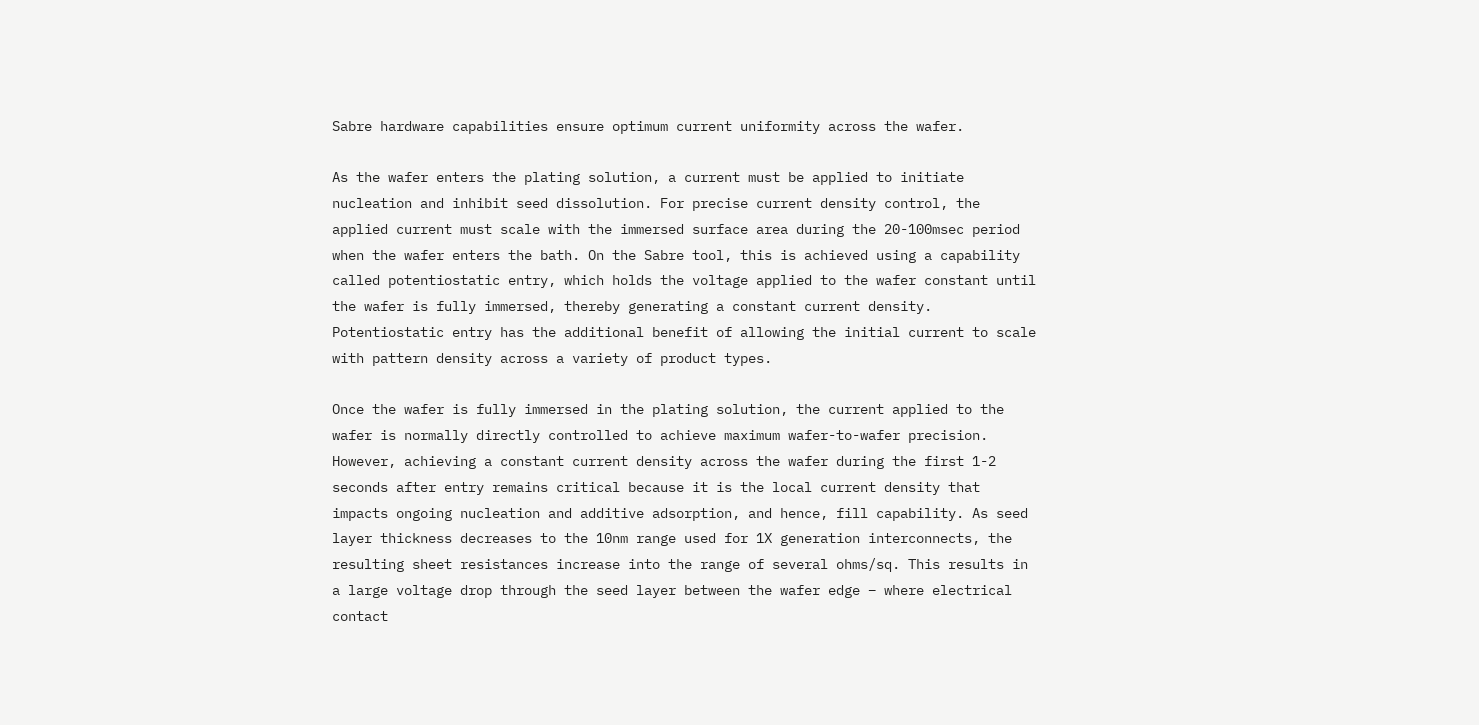Sabre hardware capabilities ensure optimum current uniformity across the wafer.

As the wafer enters the plating solution, a current must be applied to initiate nucleation and inhibit seed dissolution. For precise current density control, the applied current must scale with the immersed surface area during the 20-100msec period when the wafer enters the bath. On the Sabre tool, this is achieved using a capability called potentiostatic entry, which holds the voltage applied to the wafer constant until the wafer is fully immersed, thereby generating a constant current density. Potentiostatic entry has the additional benefit of allowing the initial current to scale with pattern density across a variety of product types.

Once the wafer is fully immersed in the plating solution, the current applied to the wafer is normally directly controlled to achieve maximum wafer-to-wafer precision. However, achieving a constant current density across the wafer during the first 1-2 seconds after entry remains critical because it is the local current density that impacts ongoing nucleation and additive adsorption, and hence, fill capability. As seed layer thickness decreases to the 10nm range used for 1X generation interconnects, the resulting sheet resistances increase into the range of several ohms/sq. This results in a large voltage drop through the seed layer between the wafer edge – where electrical contact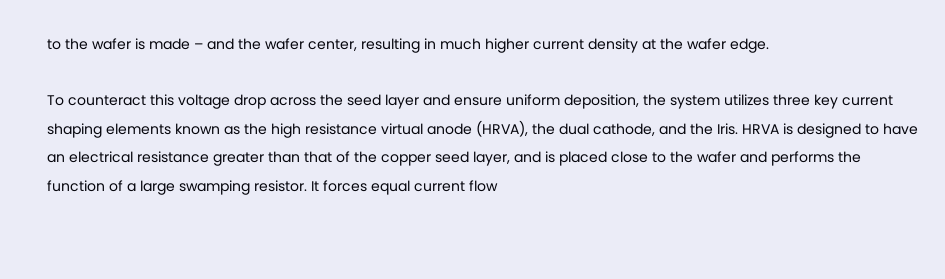to the wafer is made – and the wafer center, resulting in much higher current density at the wafer edge.

To counteract this voltage drop across the seed layer and ensure uniform deposition, the system utilizes three key current shaping elements known as the high resistance virtual anode (HRVA), the dual cathode, and the Iris. HRVA is designed to have an electrical resistance greater than that of the copper seed layer, and is placed close to the wafer and performs the function of a large swamping resistor. It forces equal current flow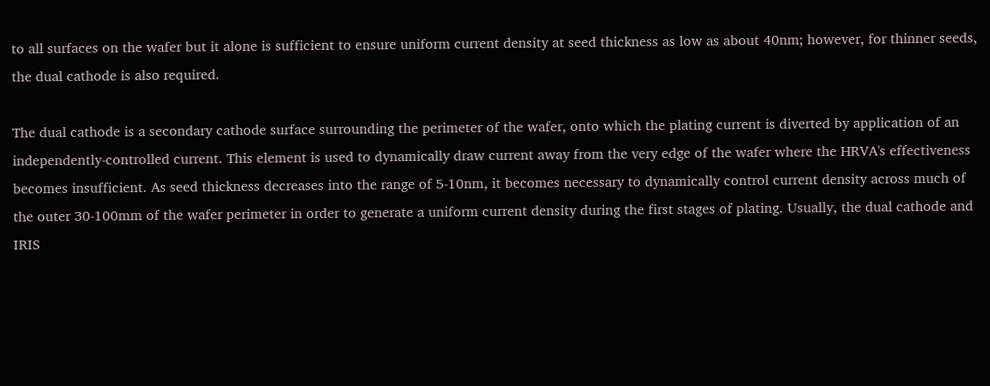to all surfaces on the wafer but it alone is sufficient to ensure uniform current density at seed thickness as low as about 40nm; however, for thinner seeds, the dual cathode is also required.

The dual cathode is a secondary cathode surface surrounding the perimeter of the wafer, onto which the plating current is diverted by application of an independently-controlled current. This element is used to dynamically draw current away from the very edge of the wafer where the HRVA's effectiveness becomes insufficient. As seed thickness decreases into the range of 5-10nm, it becomes necessary to dynamically control current density across much of the outer 30-100mm of the wafer perimeter in order to generate a uniform current density during the first stages of plating. Usually, the dual cathode and IRIS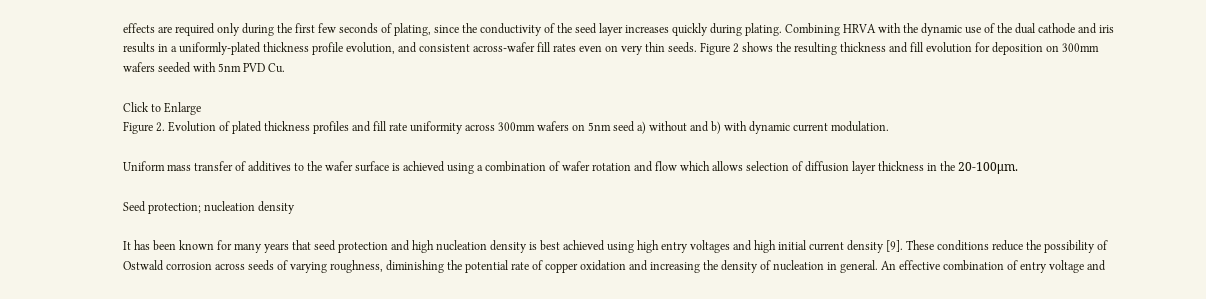effects are required only during the first few seconds of plating, since the conductivity of the seed layer increases quickly during plating. Combining HRVA with the dynamic use of the dual cathode and iris results in a uniformly-plated thickness profile evolution, and consistent across-wafer fill rates even on very thin seeds. Figure 2 shows the resulting thickness and fill evolution for deposition on 300mm wafers seeded with 5nm PVD Cu.

Click to Enlarge
Figure 2. Evolution of plated thickness profiles and fill rate uniformity across 300mm wafers on 5nm seed a) without and b) with dynamic current modulation.

Uniform mass transfer of additives to the wafer surface is achieved using a combination of wafer rotation and flow which allows selection of diffusion layer thickness in the 20-100μm.

Seed protection; nucleation density

It has been known for many years that seed protection and high nucleation density is best achieved using high entry voltages and high initial current density [9]. These conditions reduce the possibility of Ostwald corrosion across seeds of varying roughness, diminishing the potential rate of copper oxidation and increasing the density of nucleation in general. An effective combination of entry voltage and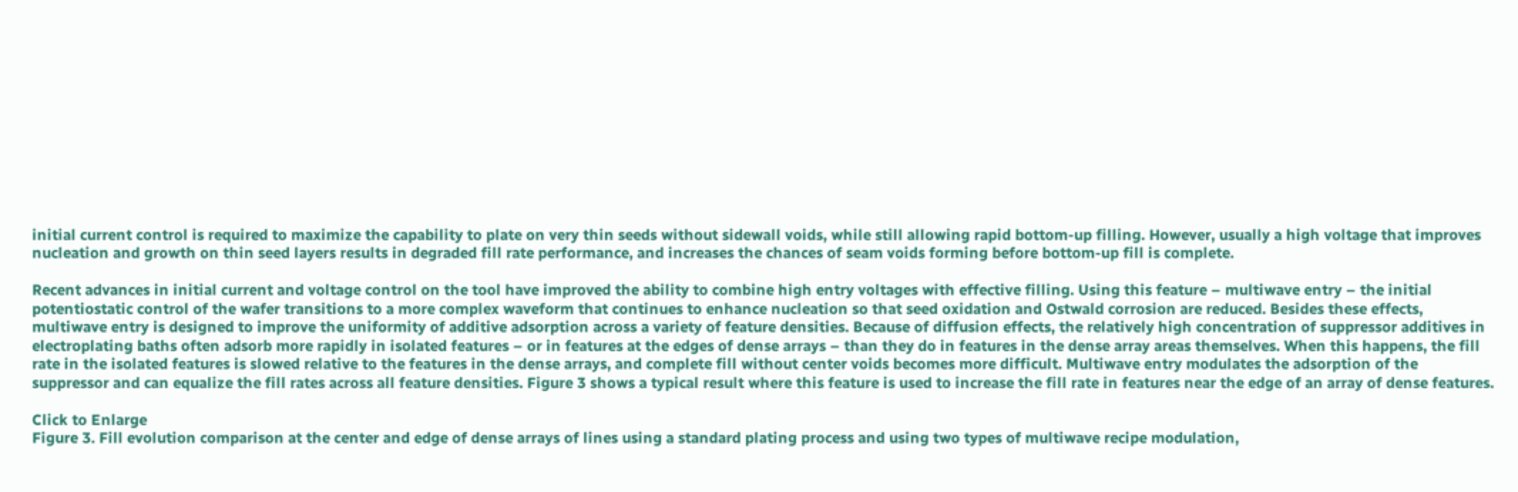initial current control is required to maximize the capability to plate on very thin seeds without sidewall voids, while still allowing rapid bottom-up filling. However, usually a high voltage that improves nucleation and growth on thin seed layers results in degraded fill rate performance, and increases the chances of seam voids forming before bottom-up fill is complete.

Recent advances in initial current and voltage control on the tool have improved the ability to combine high entry voltages with effective filling. Using this feature – multiwave entry – the initial potentiostatic control of the wafer transitions to a more complex waveform that continues to enhance nucleation so that seed oxidation and Ostwald corrosion are reduced. Besides these effects, multiwave entry is designed to improve the uniformity of additive adsorption across a variety of feature densities. Because of diffusion effects, the relatively high concentration of suppressor additives in electroplating baths often adsorb more rapidly in isolated features – or in features at the edges of dense arrays – than they do in features in the dense array areas themselves. When this happens, the fill rate in the isolated features is slowed relative to the features in the dense arrays, and complete fill without center voids becomes more difficult. Multiwave entry modulates the adsorption of the suppressor and can equalize the fill rates across all feature densities. Figure 3 shows a typical result where this feature is used to increase the fill rate in features near the edge of an array of dense features.

Click to Enlarge
Figure 3. Fill evolution comparison at the center and edge of dense arrays of lines using a standard plating process and using two types of multiwave recipe modulation,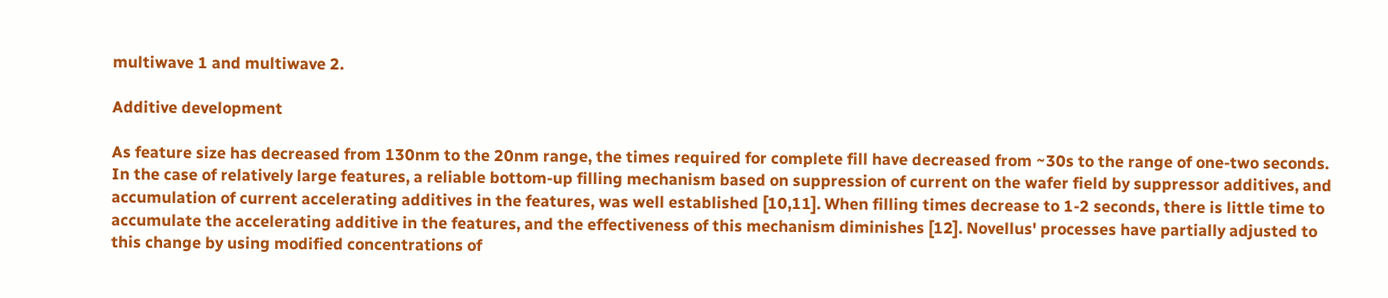multiwave 1 and multiwave 2.

Additive development

As feature size has decreased from 130nm to the 20nm range, the times required for complete fill have decreased from ~30s to the range of one-two seconds. In the case of relatively large features, a reliable bottom-up filling mechanism based on suppression of current on the wafer field by suppressor additives, and accumulation of current accelerating additives in the features, was well established [10,11]. When filling times decrease to 1-2 seconds, there is little time to accumulate the accelerating additive in the features, and the effectiveness of this mechanism diminishes [12]. Novellus' processes have partially adjusted to this change by using modified concentrations of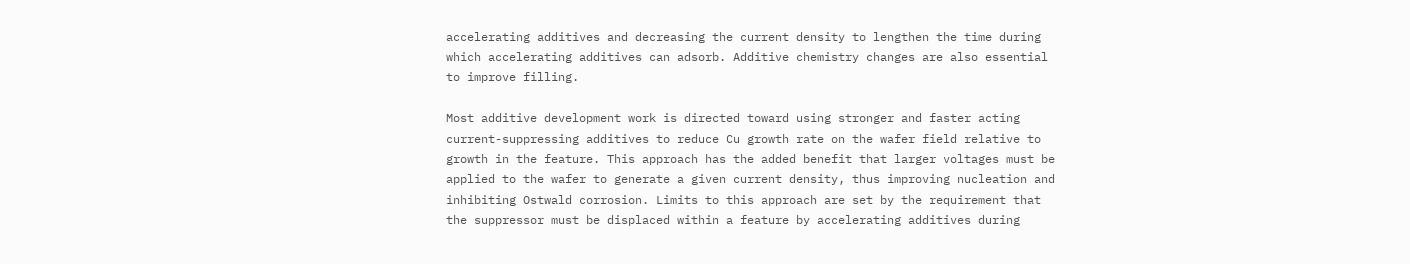accelerating additives and decreasing the current density to lengthen the time during which accelerating additives can adsorb. Additive chemistry changes are also essential to improve filling.

Most additive development work is directed toward using stronger and faster acting current-suppressing additives to reduce Cu growth rate on the wafer field relative to growth in the feature. This approach has the added benefit that larger voltages must be applied to the wafer to generate a given current density, thus improving nucleation and inhibiting Ostwald corrosion. Limits to this approach are set by the requirement that the suppressor must be displaced within a feature by accelerating additives during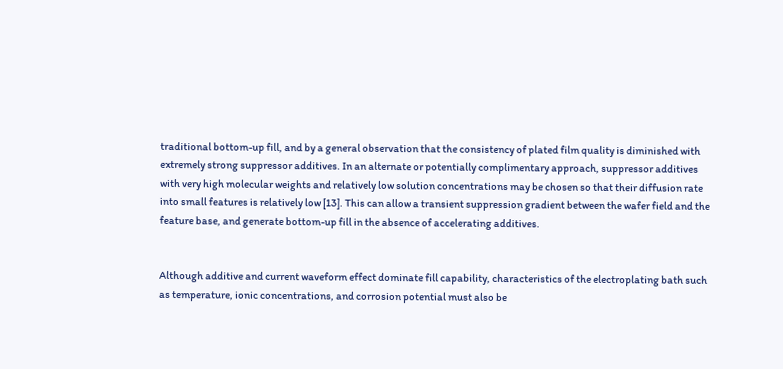traditional bottom-up fill, and by a general observation that the consistency of plated film quality is diminished with extremely strong suppressor additives. In an alternate or potentially complimentary approach, suppressor additives with very high molecular weights and relatively low solution concentrations may be chosen so that their diffusion rate into small features is relatively low [13]. This can allow a transient suppression gradient between the wafer field and the feature base, and generate bottom-up fill in the absence of accelerating additives.


Although additive and current waveform effect dominate fill capability, characteristics of the electroplating bath such as temperature, ionic concentrations, and corrosion potential must also be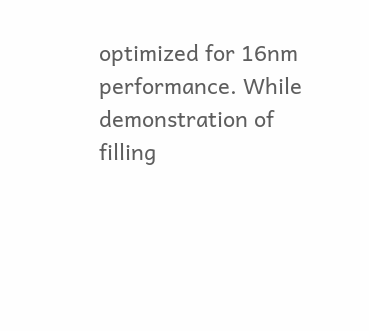optimized for 16nm performance. While demonstration of filling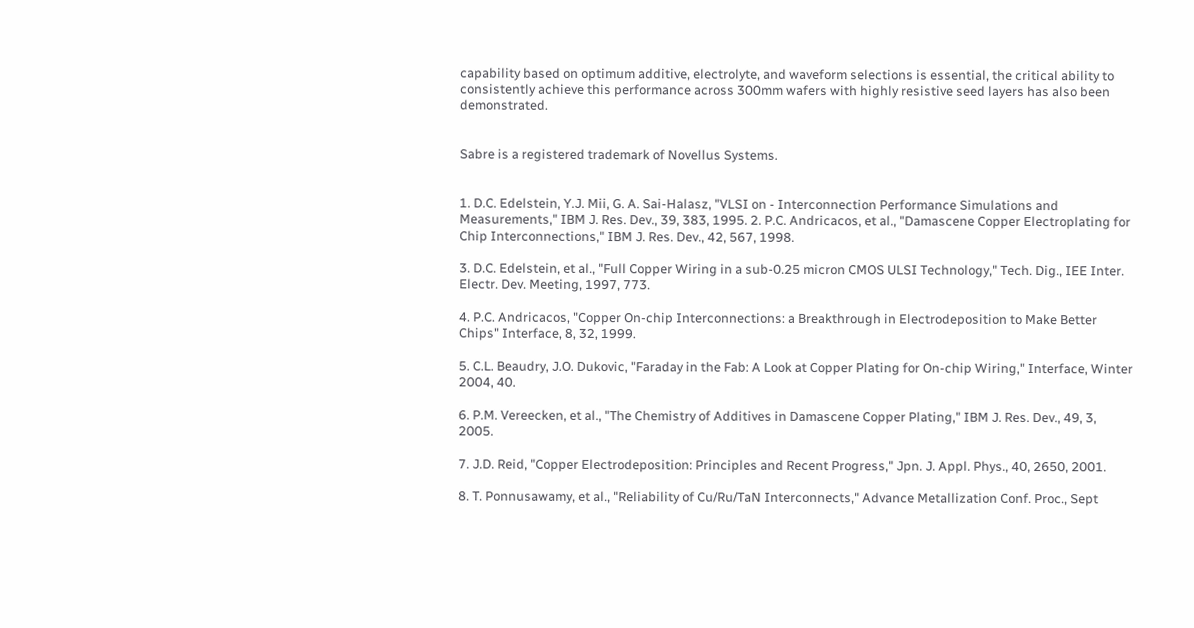capability based on optimum additive, electrolyte, and waveform selections is essential, the critical ability to consistently achieve this performance across 300mm wafers with highly resistive seed layers has also been demonstrated.


Sabre is a registered trademark of Novellus Systems.


1. D.C. Edelstein, Y.J. Mii, G. A. Sai-Halasz, "VLSI on - Interconnection Performance Simulations and Measurements," IBM J. Res. Dev., 39, 383, 1995. 2. P.C. Andricacos, et al., "Damascene Copper Electroplating for Chip Interconnections," IBM J. Res. Dev., 42, 567, 1998.

3. D.C. Edelstein, et al., "Full Copper Wiring in a sub-0.25 micron CMOS ULSI Technology," Tech. Dig., IEE Inter. Electr. Dev. Meeting, 1997, 773.

4. P.C. Andricacos, "Copper On-chip Interconnections: a Breakthrough in Electrodeposition to Make Better Chips" Interface, 8, 32, 1999.

5. C.L. Beaudry, J.O. Dukovic, "Faraday in the Fab: A Look at Copper Plating for On-chip Wiring," Interface, Winter 2004, 40.

6. P.M. Vereecken, et al., "The Chemistry of Additives in Damascene Copper Plating," IBM J. Res. Dev., 49, 3, 2005.

7. J.D. Reid, "Copper Electrodeposition: Principles and Recent Progress," Jpn. J. Appl. Phys., 40, 2650, 2001.

8. T. Ponnusawamy, et al., "Reliability of Cu/Ru/TaN Interconnects," Advance Metallization Conf. Proc., Sept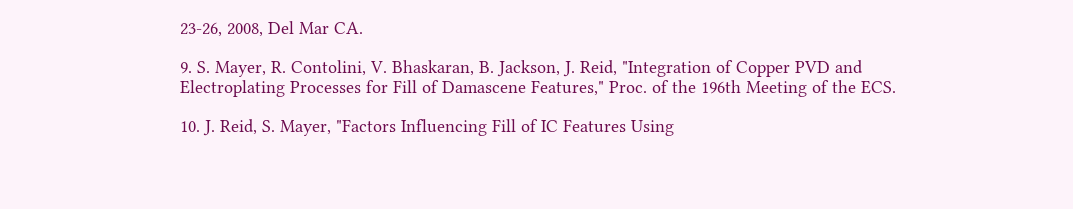23-26, 2008, Del Mar CA.

9. S. Mayer, R. Contolini, V. Bhaskaran, B. Jackson, J. Reid, "Integration of Copper PVD and Electroplating Processes for Fill of Damascene Features," Proc. of the 196th Meeting of the ECS.

10. J. Reid, S. Mayer, "Factors Influencing Fill of IC Features Using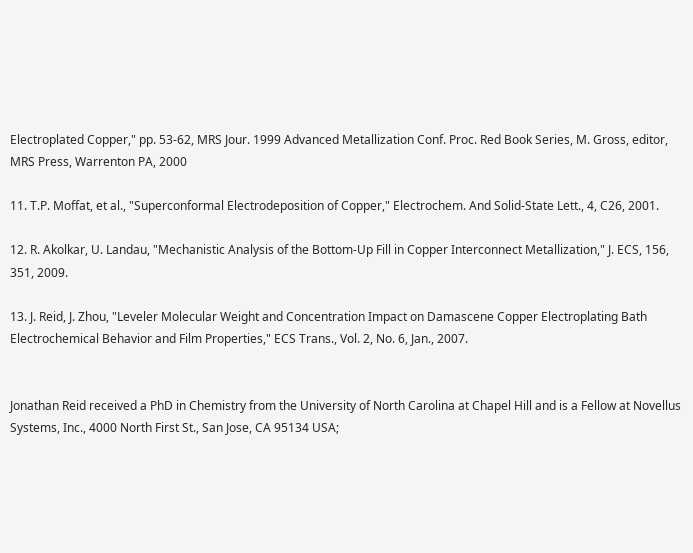Electroplated Copper," pp. 53-62, MRS Jour. 1999 Advanced Metallization Conf. Proc. Red Book Series, M. Gross, editor, MRS Press, Warrenton PA, 2000

11. T.P. Moffat, et al., "Superconformal Electrodeposition of Copper," Electrochem. And Solid-State Lett., 4, C26, 2001.

12. R. Akolkar, U. Landau, "Mechanistic Analysis of the Bottom-Up Fill in Copper Interconnect Metallization," J. ECS, 156, 351, 2009.

13. J. Reid, J. Zhou, "Leveler Molecular Weight and Concentration Impact on Damascene Copper Electroplating Bath Electrochemical Behavior and Film Properties," ECS Trans., Vol. 2, No. 6, Jan., 2007.


Jonathan Reid received a PhD in Chemistry from the University of North Carolina at Chapel Hill and is a Fellow at Novellus Systems, Inc., 4000 North First St., San Jose, CA 95134 USA;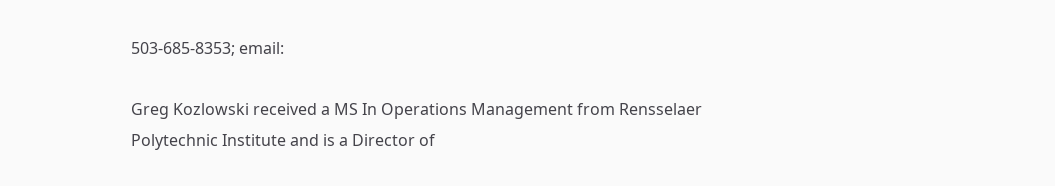503-685-8353; email:

Greg Kozlowski received a MS In Operations Management from Rensselaer Polytechnic Institute and is a Director of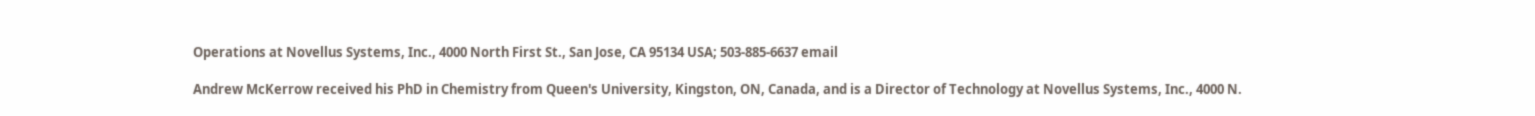Operations at Novellus Systems, Inc., 4000 North First St., San Jose, CA 95134 USA; 503-885-6637 email

Andrew McKerrow received his PhD in Chemistry from Queen's University, Kingston, ON, Canada, and is a Director of Technology at Novellus Systems, Inc., 4000 N.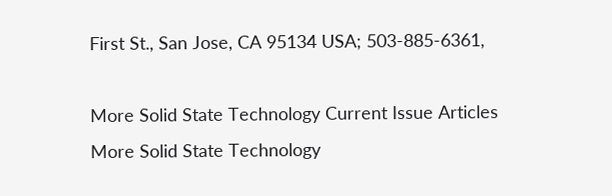First St., San Jose, CA 95134 USA; 503-885-6361,

More Solid State Technology Current Issue Articles
More Solid State Technology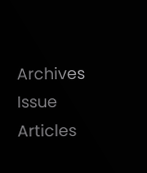Archives Issue Articles